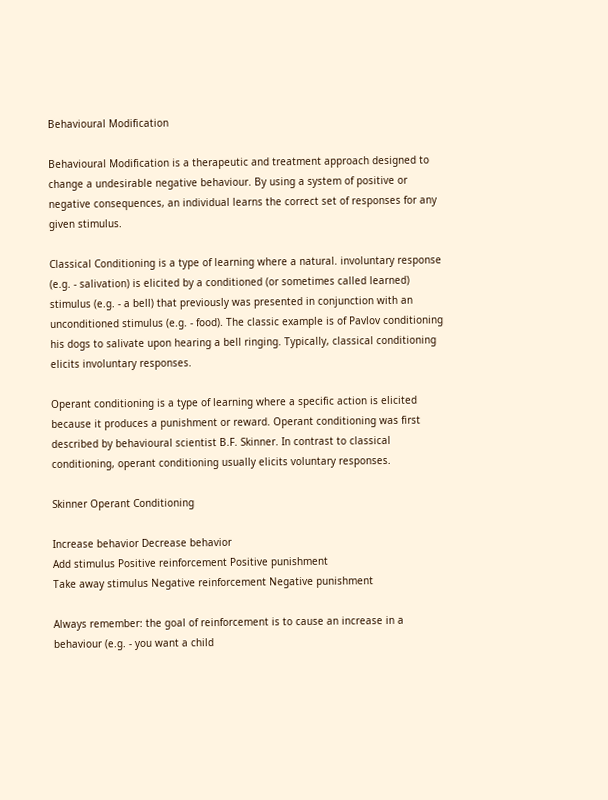Behavioural Modification

Behavioural Modification is a therapeutic and treatment approach designed to change a undesirable negative behaviour. By using a system of positive or negative consequences, an individual learns the correct set of responses for any given stimulus.

Classical Conditioning is a type of learning where a natural. involuntary response (e.g. - salivation) is elicited by a conditioned (or sometimes called learned) stimulus (e.g. - a bell) that previously was presented in conjunction with an unconditioned stimulus (e.g. - food). The classic example is of Pavlov conditioning his dogs to salivate upon hearing a bell ringing. Typically, classical conditioning elicits involuntary responses.

Operant conditioning is a type of learning where a specific action is elicited because it produces a punishment or reward. Operant conditioning was first described by behavioural scientist B.F. Skinner. In contrast to classical conditioning, operant conditioning usually elicits voluntary responses.

Skinner Operant Conditioning

Increase behavior Decrease behavior
Add stimulus Positive reinforcement Positive punishment
Take away stimulus Negative reinforcement Negative punishment

Always remember: the goal of reinforcement is to cause an increase in a behaviour (e.g. - you want a child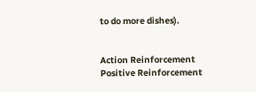to do more dishes).


Action Reinforcement
Positive Reinforcement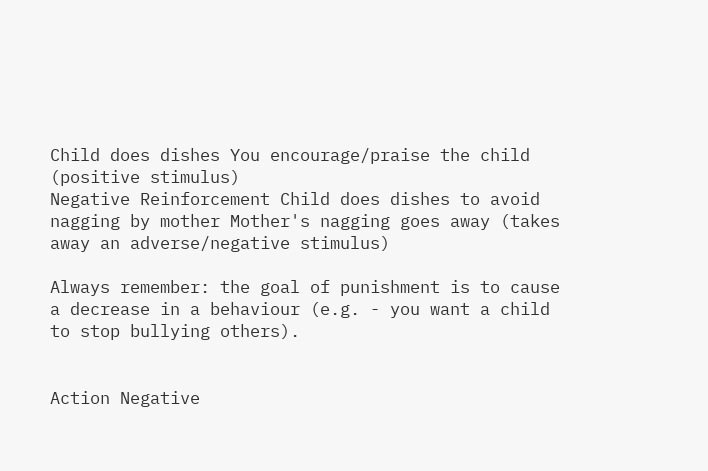Child does dishes You encourage/praise the child (positive stimulus)
Negative Reinforcement Child does dishes to avoid nagging by mother Mother's nagging goes away (takes away an adverse/negative stimulus)

Always remember: the goal of punishment is to cause a decrease in a behaviour (e.g. - you want a child to stop bullying others).


Action Negative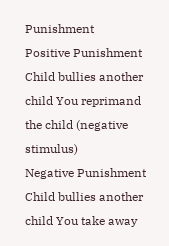Punishment
Positive Punishment Child bullies another child You reprimand the child (negative stimulus)
Negative Punishment Child bullies another child You take away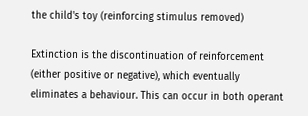the child's toy (reinforcing stimulus removed)

Extinction is the discontinuation of reinforcement (either positive or negative), which eventually eliminates a behaviour. This can occur in both operant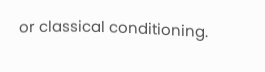or classical conditioning.